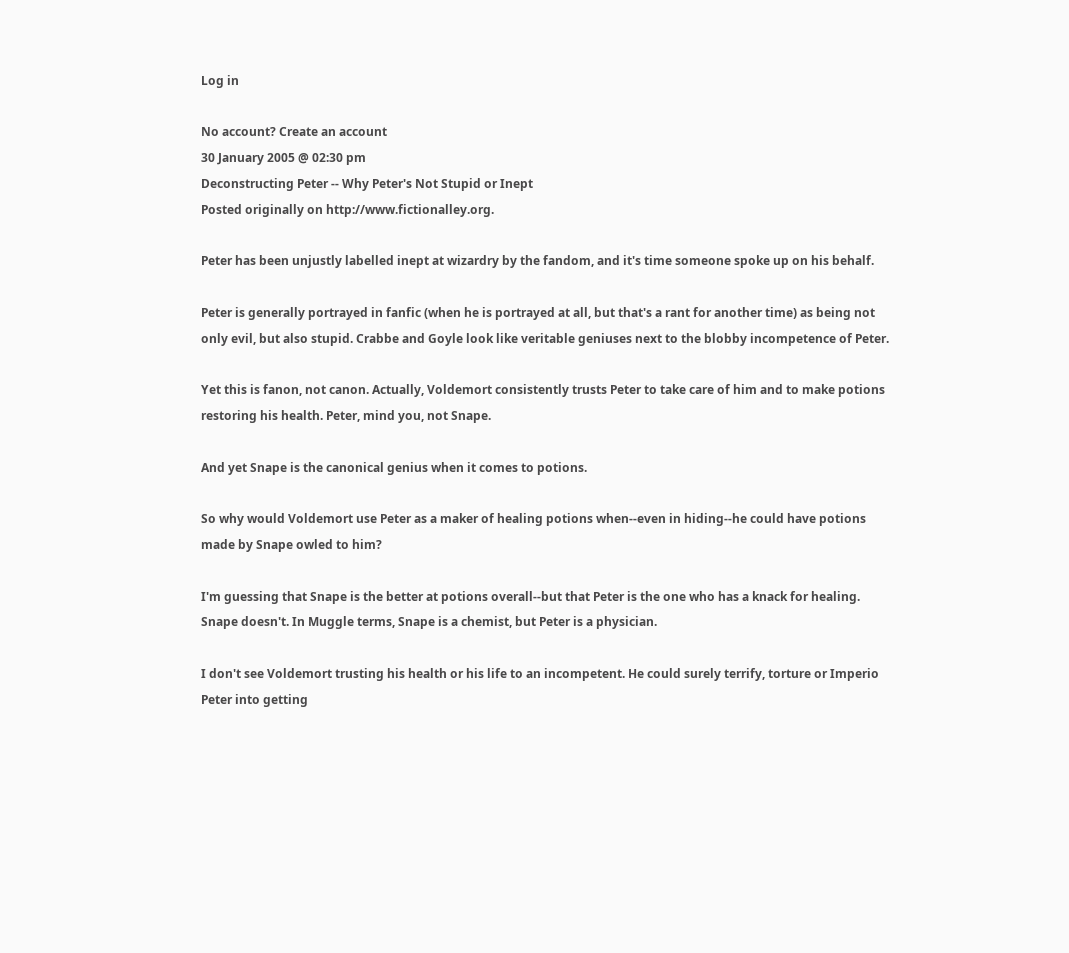Log in

No account? Create an account
30 January 2005 @ 02:30 pm
Deconstructing Peter -- Why Peter's Not Stupid or Inept
Posted originally on http://www.fictionalley.org.

Peter has been unjustly labelled inept at wizardry by the fandom, and it's time someone spoke up on his behalf.

Peter is generally portrayed in fanfic (when he is portrayed at all, but that's a rant for another time) as being not only evil, but also stupid. Crabbe and Goyle look like veritable geniuses next to the blobby incompetence of Peter.

Yet this is fanon, not canon. Actually, Voldemort consistently trusts Peter to take care of him and to make potions restoring his health. Peter, mind you, not Snape.

And yet Snape is the canonical genius when it comes to potions.

So why would Voldemort use Peter as a maker of healing potions when--even in hiding--he could have potions made by Snape owled to him?

I'm guessing that Snape is the better at potions overall--but that Peter is the one who has a knack for healing. Snape doesn't. In Muggle terms, Snape is a chemist, but Peter is a physician.

I don't see Voldemort trusting his health or his life to an incompetent. He could surely terrify, torture or Imperio Peter into getting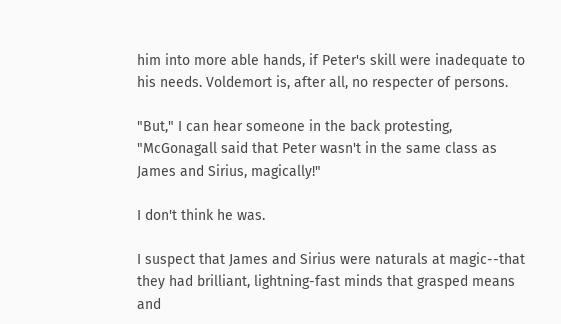him into more able hands, if Peter's skill were inadequate to his needs. Voldemort is, after all, no respecter of persons.

"But," I can hear someone in the back protesting, "McGonagall said that Peter wasn't in the same class as James and Sirius, magically!"

I don't think he was.

I suspect that James and Sirius were naturals at magic--that they had brilliant, lightning-fast minds that grasped means and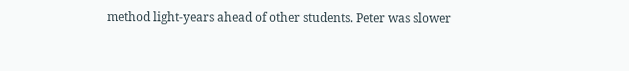method light-years ahead of other students. Peter was slower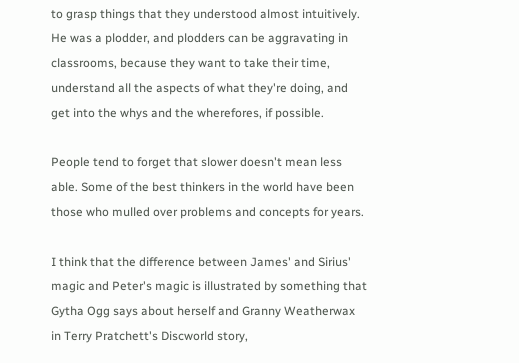to grasp things that they understood almost intuitively. He was a plodder, and plodders can be aggravating in classrooms, because they want to take their time, understand all the aspects of what they're doing, and get into the whys and the wherefores, if possible.

People tend to forget that slower doesn't mean less able. Some of the best thinkers in the world have been those who mulled over problems and concepts for years.

I think that the difference between James' and Sirius' magic and Peter's magic is illustrated by something that Gytha Ogg says about herself and Granny Weatherwax in Terry Pratchett's Discworld story,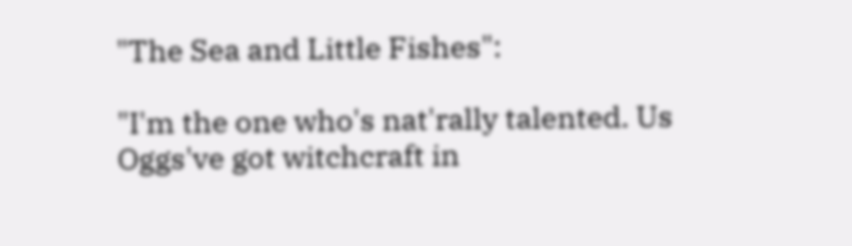"The Sea and Little Fishes":

"I'm the one who's nat'rally talented. Us Oggs've got witchcraft in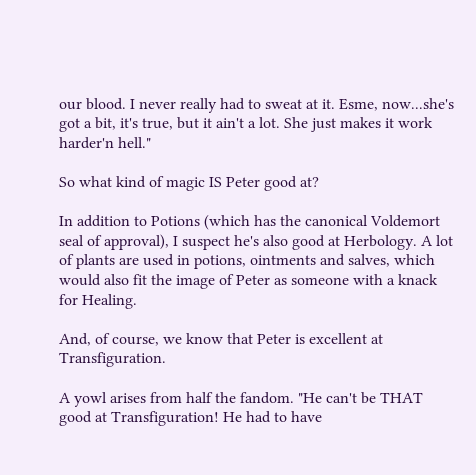our blood. I never really had to sweat at it. Esme, now...she's got a bit, it's true, but it ain't a lot. She just makes it work harder'n hell."

So what kind of magic IS Peter good at?

In addition to Potions (which has the canonical Voldemort seal of approval), I suspect he's also good at Herbology. A lot of plants are used in potions, ointments and salves, which would also fit the image of Peter as someone with a knack for Healing.

And, of course, we know that Peter is excellent at Transfiguration.

A yowl arises from half the fandom. "He can't be THAT good at Transfiguration! He had to have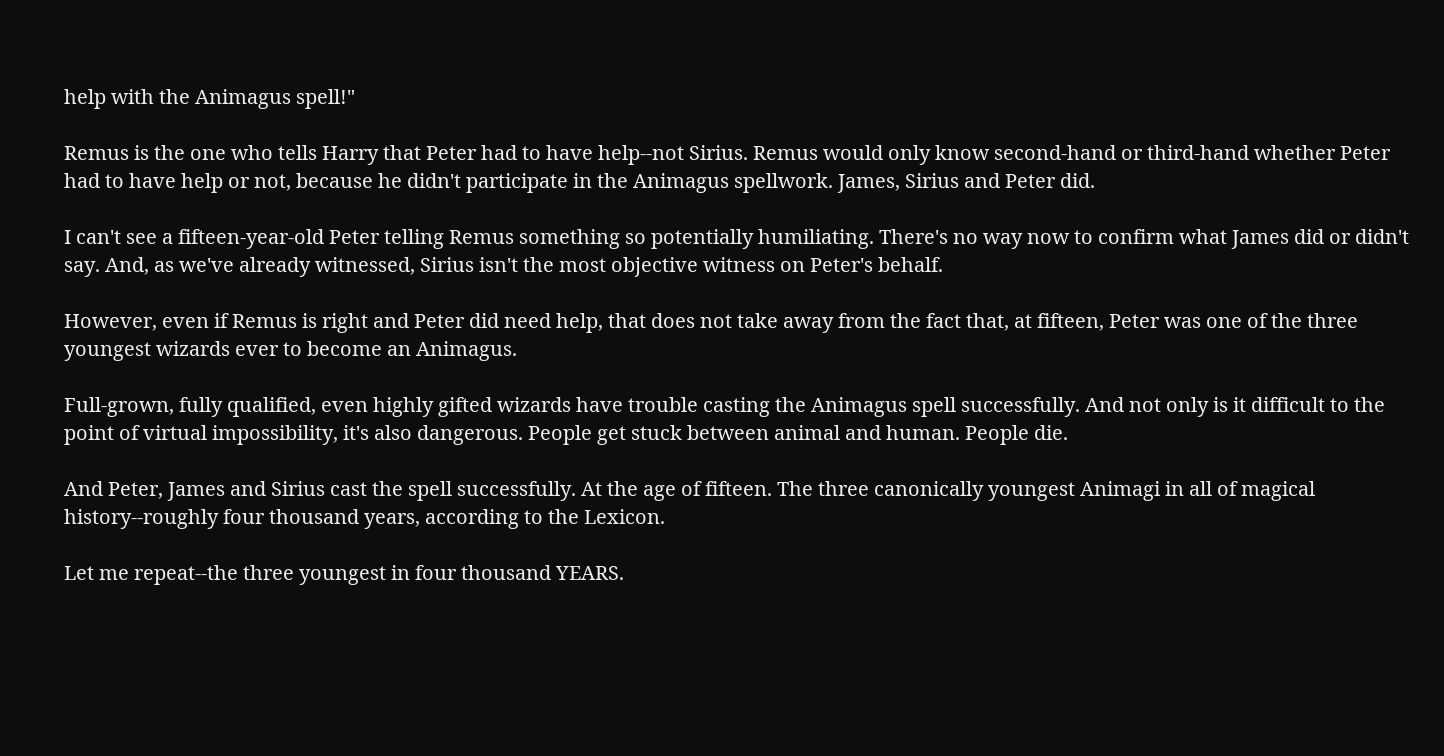help with the Animagus spell!"

Remus is the one who tells Harry that Peter had to have help--not Sirius. Remus would only know second-hand or third-hand whether Peter had to have help or not, because he didn't participate in the Animagus spellwork. James, Sirius and Peter did.

I can't see a fifteen-year-old Peter telling Remus something so potentially humiliating. There's no way now to confirm what James did or didn't say. And, as we've already witnessed, Sirius isn't the most objective witness on Peter's behalf.

However, even if Remus is right and Peter did need help, that does not take away from the fact that, at fifteen, Peter was one of the three youngest wizards ever to become an Animagus.

Full-grown, fully qualified, even highly gifted wizards have trouble casting the Animagus spell successfully. And not only is it difficult to the point of virtual impossibility, it's also dangerous. People get stuck between animal and human. People die.

And Peter, James and Sirius cast the spell successfully. At the age of fifteen. The three canonically youngest Animagi in all of magical history--roughly four thousand years, according to the Lexicon.

Let me repeat--the three youngest in four thousand YEARS.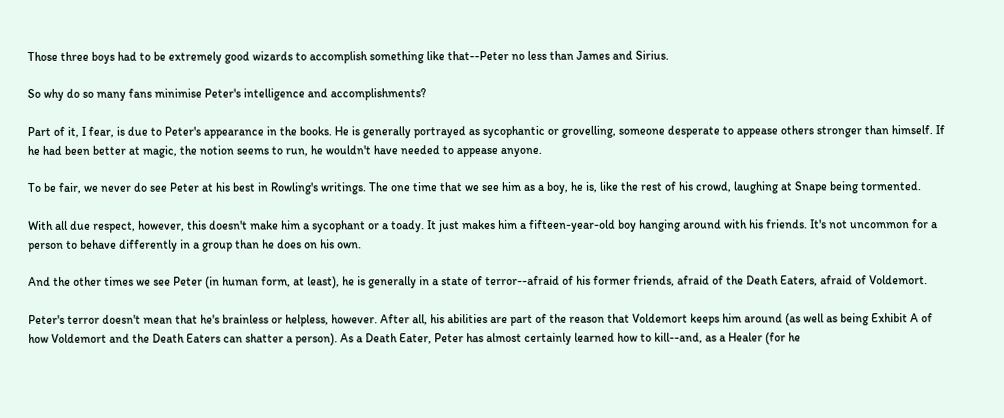Those three boys had to be extremely good wizards to accomplish something like that--Peter no less than James and Sirius.

So why do so many fans minimise Peter's intelligence and accomplishments?

Part of it, I fear, is due to Peter's appearance in the books. He is generally portrayed as sycophantic or grovelling, someone desperate to appease others stronger than himself. If he had been better at magic, the notion seems to run, he wouldn't have needed to appease anyone.

To be fair, we never do see Peter at his best in Rowling's writings. The one time that we see him as a boy, he is, like the rest of his crowd, laughing at Snape being tormented.

With all due respect, however, this doesn't make him a sycophant or a toady. It just makes him a fifteen-year-old boy hanging around with his friends. It's not uncommon for a person to behave differently in a group than he does on his own.

And the other times we see Peter (in human form, at least), he is generally in a state of terror--afraid of his former friends, afraid of the Death Eaters, afraid of Voldemort.

Peter's terror doesn't mean that he's brainless or helpless, however. After all, his abilities are part of the reason that Voldemort keeps him around (as well as being Exhibit A of how Voldemort and the Death Eaters can shatter a person). As a Death Eater, Peter has almost certainly learned how to kill--and, as a Healer (for he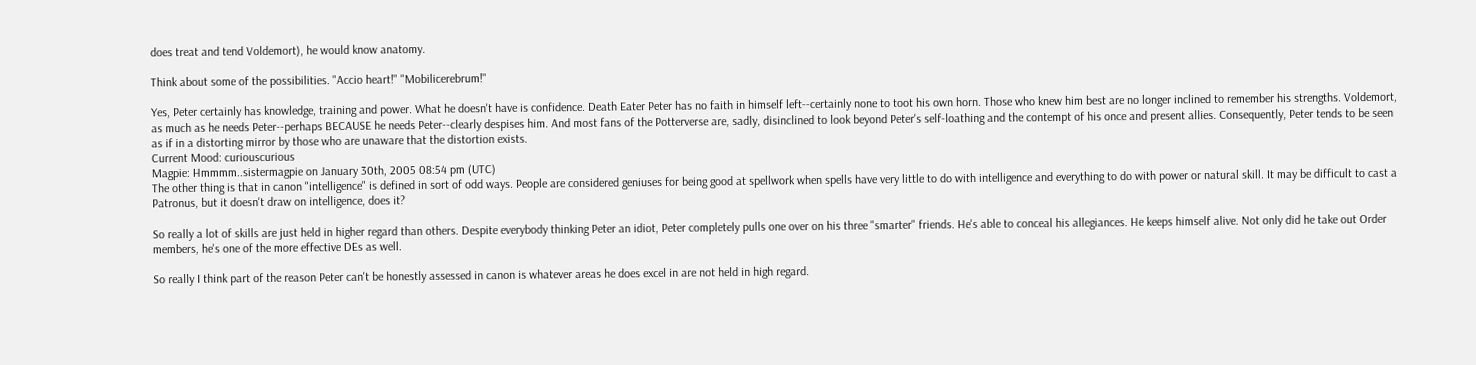does treat and tend Voldemort), he would know anatomy.

Think about some of the possibilities. "Accio heart!" "Mobilicerebrum!"

Yes, Peter certainly has knowledge, training and power. What he doesn't have is confidence. Death Eater Peter has no faith in himself left--certainly none to toot his own horn. Those who knew him best are no longer inclined to remember his strengths. Voldemort, as much as he needs Peter--perhaps BECAUSE he needs Peter--clearly despises him. And most fans of the Potterverse are, sadly, disinclined to look beyond Peter's self-loathing and the contempt of his once and present allies. Consequently, Peter tends to be seen as if in a distorting mirror by those who are unaware that the distortion exists.
Current Mood: curiouscurious
Magpie: Hmmmm..sistermagpie on January 30th, 2005 08:54 pm (UTC)
The other thing is that in canon "intelligence" is defined in sort of odd ways. People are considered geniuses for being good at spellwork when spells have very little to do with intelligence and everything to do with power or natural skill. It may be difficult to cast a Patronus, but it doesn't draw on intelligence, does it?

So really a lot of skills are just held in higher regard than others. Despite everybody thinking Peter an idiot, Peter completely pulls one over on his three "smarter" friends. He's able to conceal his allegiances. He keeps himself alive. Not only did he take out Order members, he's one of the more effective DEs as well.

So really I think part of the reason Peter can't be honestly assessed in canon is whatever areas he does excel in are not held in high regard.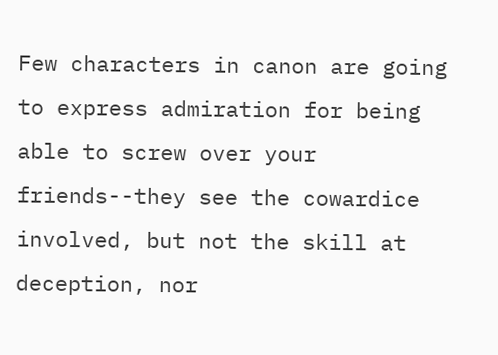Few characters in canon are going to express admiration for being able to screw over your friends--they see the cowardice involved, but not the skill at deception, nor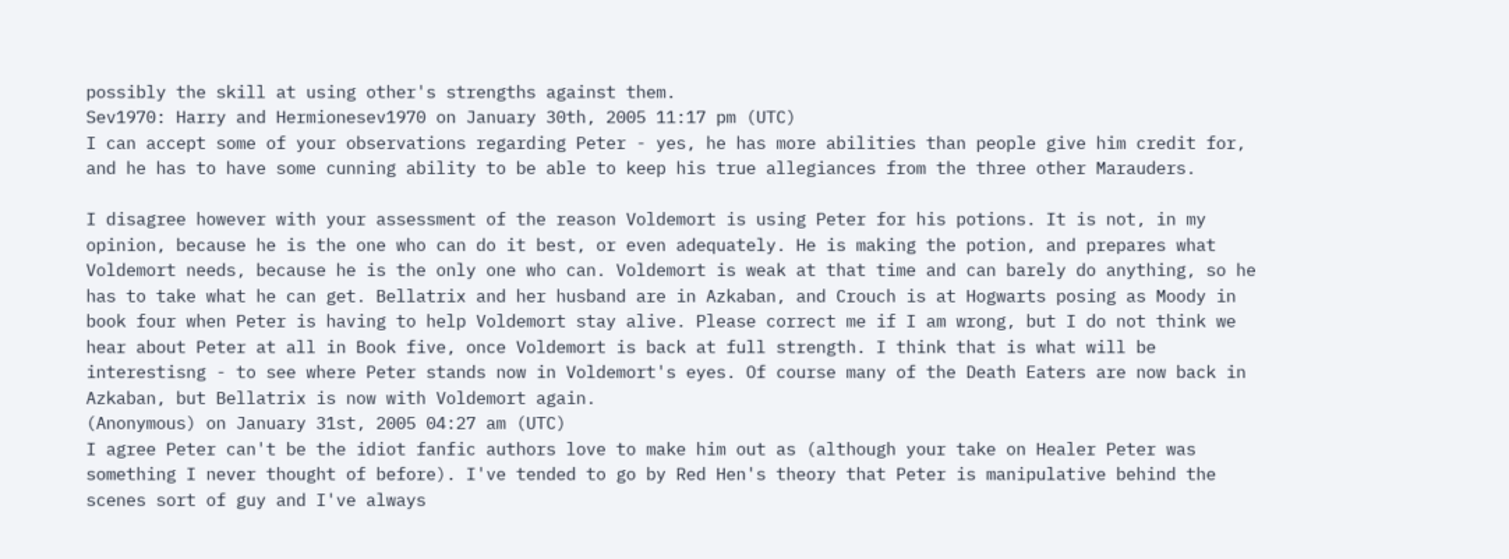possibly the skill at using other's strengths against them.
Sev1970: Harry and Hermionesev1970 on January 30th, 2005 11:17 pm (UTC)
I can accept some of your observations regarding Peter - yes, he has more abilities than people give him credit for, and he has to have some cunning ability to be able to keep his true allegiances from the three other Marauders.

I disagree however with your assessment of the reason Voldemort is using Peter for his potions. It is not, in my opinion, because he is the one who can do it best, or even adequately. He is making the potion, and prepares what Voldemort needs, because he is the only one who can. Voldemort is weak at that time and can barely do anything, so he has to take what he can get. Bellatrix and her husband are in Azkaban, and Crouch is at Hogwarts posing as Moody in book four when Peter is having to help Voldemort stay alive. Please correct me if I am wrong, but I do not think we hear about Peter at all in Book five, once Voldemort is back at full strength. I think that is what will be interestisng - to see where Peter stands now in Voldemort's eyes. Of course many of the Death Eaters are now back in Azkaban, but Bellatrix is now with Voldemort again.
(Anonymous) on January 31st, 2005 04:27 am (UTC)
I agree Peter can't be the idiot fanfic authors love to make him out as (although your take on Healer Peter was something I never thought of before). I've tended to go by Red Hen's theory that Peter is manipulative behind the scenes sort of guy and I've always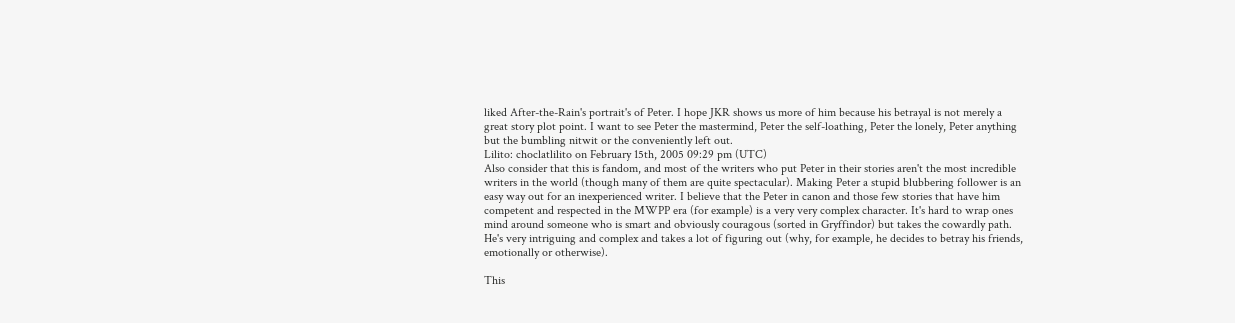liked After-the-Rain's portrait's of Peter. I hope JKR shows us more of him because his betrayal is not merely a great story plot point. I want to see Peter the mastermind, Peter the self-loathing, Peter the lonely, Peter anything but the bumbling nitwit or the conveniently left out.
Lilito: choclatlilito on February 15th, 2005 09:29 pm (UTC)
Also consider that this is fandom, and most of the writers who put Peter in their stories aren't the most incredible writers in the world (though many of them are quite spectacular). Making Peter a stupid blubbering follower is an easy way out for an inexperienced writer. I believe that the Peter in canon and those few stories that have him competent and respected in the MWPP era (for example) is a very very complex character. It's hard to wrap ones mind around someone who is smart and obviously couragous (sorted in Gryffindor) but takes the cowardly path. He's very intriguing and complex and takes a lot of figuring out (why, for example, he decides to betray his friends, emotionally or otherwise).

This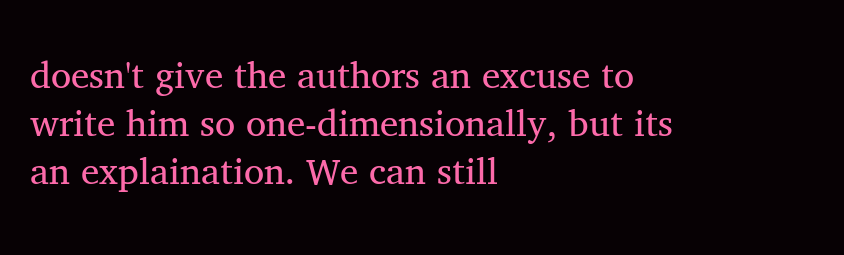doesn't give the authors an excuse to write him so one-dimensionally, but its an explaination. We can still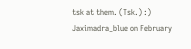tsk at them. (Tsk.) :)
Jaximadra_blue on February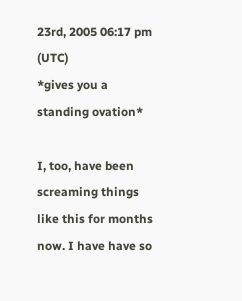23rd, 2005 06:17 pm (UTC)
*gives you a standing ovation*

I, too, have been screaming things like this for months now. I have have so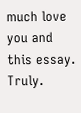much love you and this essay. Truly.